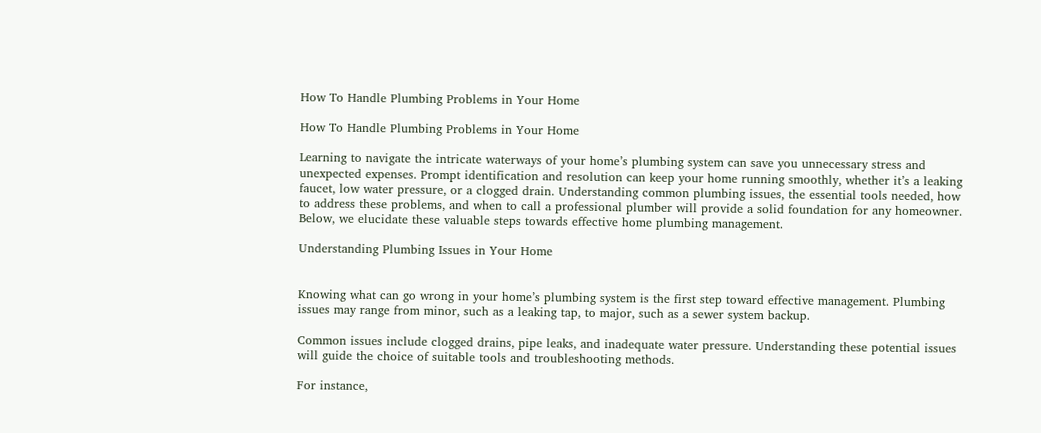How To Handle Plumbing Problems in Your Home

How To Handle Plumbing Problems in Your Home

Learning to navigate the intricate waterways of your home’s plumbing system can save you unnecessary stress and unexpected expenses. Prompt identification and resolution can keep your home running smoothly, whether it’s a leaking faucet, low water pressure, or a clogged drain. Understanding common plumbing issues, the essential tools needed, how to address these problems, and when to call a professional plumber will provide a solid foundation for any homeowner. Below, we elucidate these valuable steps towards effective home plumbing management.

Understanding Plumbing Issues in Your Home


Knowing what can go wrong in your home’s plumbing system is the first step toward effective management. Plumbing issues may range from minor, such as a leaking tap, to major, such as a sewer system backup.

Common issues include clogged drains, pipe leaks, and inadequate water pressure. Understanding these potential issues will guide the choice of suitable tools and troubleshooting methods.

For instance,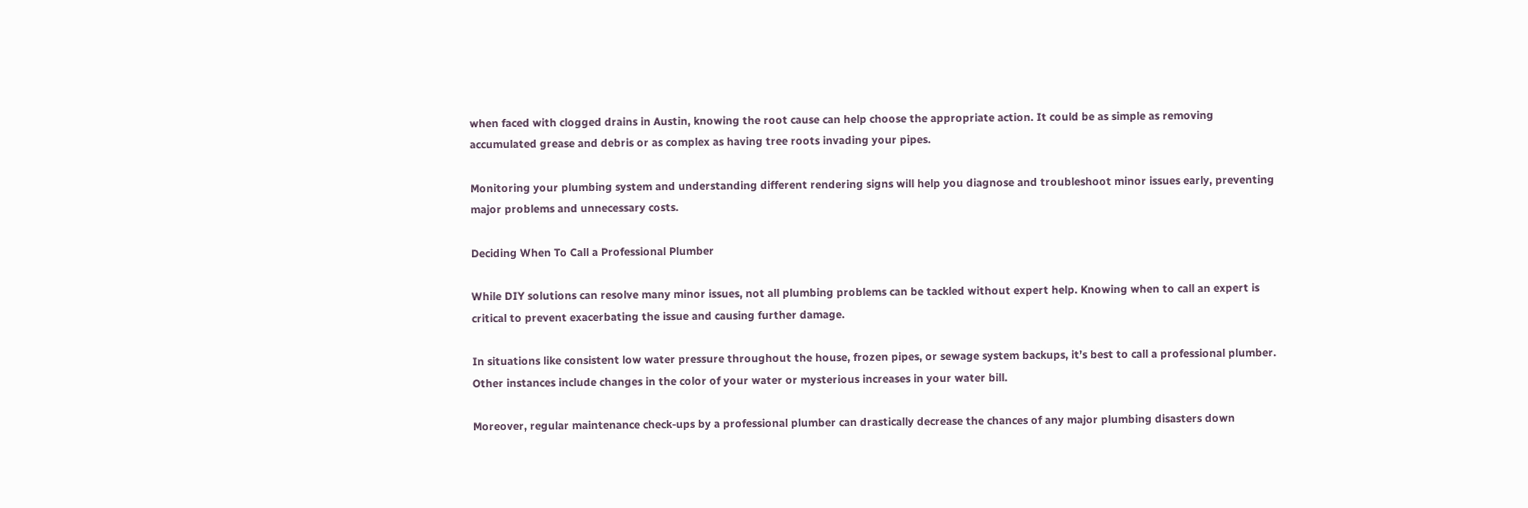when faced with clogged drains in Austin, knowing the root cause can help choose the appropriate action. It could be as simple as removing accumulated grease and debris or as complex as having tree roots invading your pipes.

Monitoring your plumbing system and understanding different rendering signs will help you diagnose and troubleshoot minor issues early, preventing major problems and unnecessary costs.

Deciding When To Call a Professional Plumber

While DIY solutions can resolve many minor issues, not all plumbing problems can be tackled without expert help. Knowing when to call an expert is critical to prevent exacerbating the issue and causing further damage.

In situations like consistent low water pressure throughout the house, frozen pipes, or sewage system backups, it’s best to call a professional plumber. Other instances include changes in the color of your water or mysterious increases in your water bill.

Moreover, regular maintenance check-ups by a professional plumber can drastically decrease the chances of any major plumbing disasters down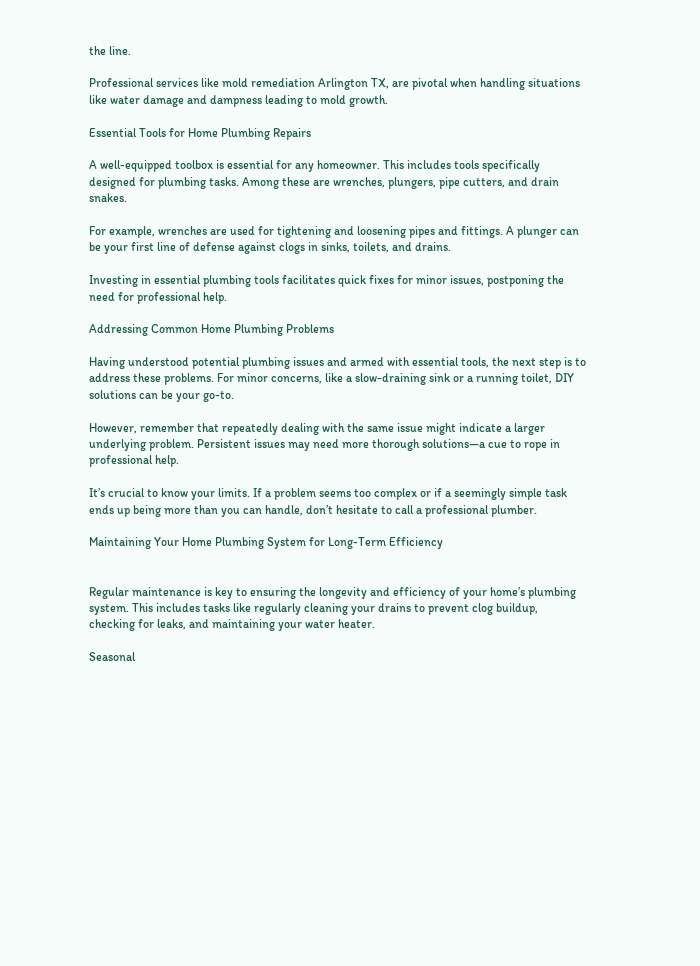the line.

Professional services like mold remediation Arlington TX, are pivotal when handling situations like water damage and dampness leading to mold growth.

Essential Tools for Home Plumbing Repairs

A well-equipped toolbox is essential for any homeowner. This includes tools specifically designed for plumbing tasks. Among these are wrenches, plungers, pipe cutters, and drain snakes.

For example, wrenches are used for tightening and loosening pipes and fittings. A plunger can be your first line of defense against clogs in sinks, toilets, and drains.

Investing in essential plumbing tools facilitates quick fixes for minor issues, postponing the need for professional help.

Addressing Common Home Plumbing Problems

Having understood potential plumbing issues and armed with essential tools, the next step is to address these problems. For minor concerns, like a slow-draining sink or a running toilet, DIY solutions can be your go-to.

However, remember that repeatedly dealing with the same issue might indicate a larger underlying problem. Persistent issues may need more thorough solutions—a cue to rope in professional help.

It’s crucial to know your limits. If a problem seems too complex or if a seemingly simple task ends up being more than you can handle, don’t hesitate to call a professional plumber.

Maintaining Your Home Plumbing System for Long-Term Efficiency


Regular maintenance is key to ensuring the longevity and efficiency of your home’s plumbing system. This includes tasks like regularly cleaning your drains to prevent clog buildup, checking for leaks, and maintaining your water heater.

Seasonal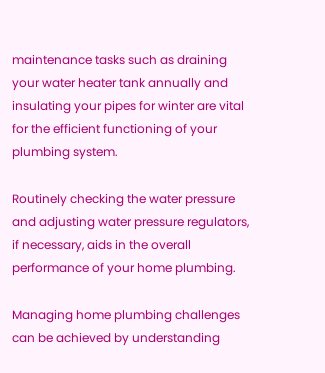maintenance tasks such as draining your water heater tank annually and insulating your pipes for winter are vital for the efficient functioning of your plumbing system.

Routinely checking the water pressure and adjusting water pressure regulators, if necessary, aids in the overall performance of your home plumbing.

Managing home plumbing challenges can be achieved by understanding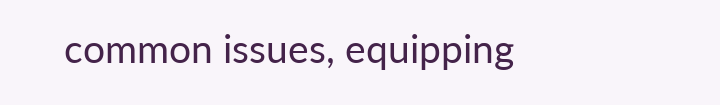common issues, equipping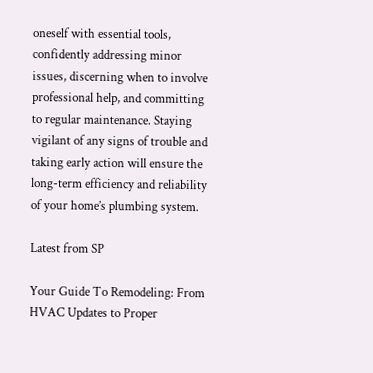oneself with essential tools, confidently addressing minor issues, discerning when to involve professional help, and committing to regular maintenance. Staying vigilant of any signs of trouble and taking early action will ensure the long-term efficiency and reliability of your home’s plumbing system.

Latest from SP

Your Guide To Remodeling: From HVAC Updates to Proper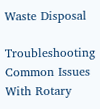Waste Disposal

Troubleshooting Common Issues With Rotary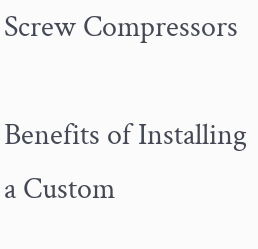Screw Compressors

Benefits of Installing a Custom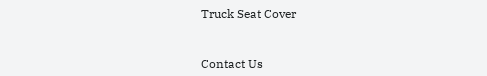Truck Seat Cover


Contact Us